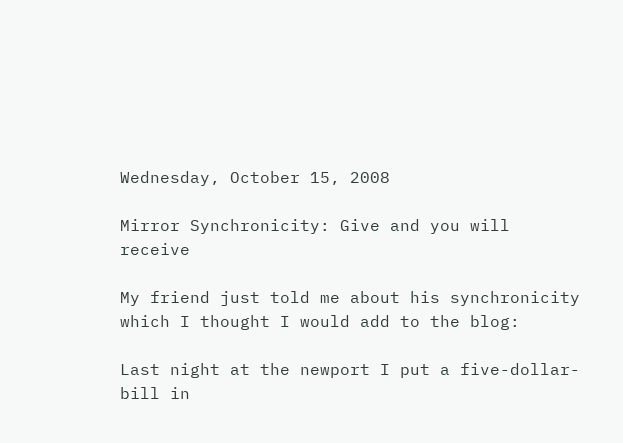Wednesday, October 15, 2008

Mirror Synchronicity: Give and you will receive

My friend just told me about his synchronicity which I thought I would add to the blog:

Last night at the newport I put a five-dollar-bill in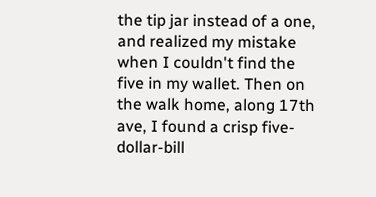the tip jar instead of a one, and realized my mistake when I couldn't find the five in my wallet. Then on the walk home, along 17th ave, I found a crisp five-dollar-bill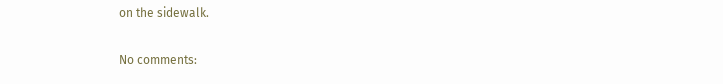on the sidewalk.

No comments: